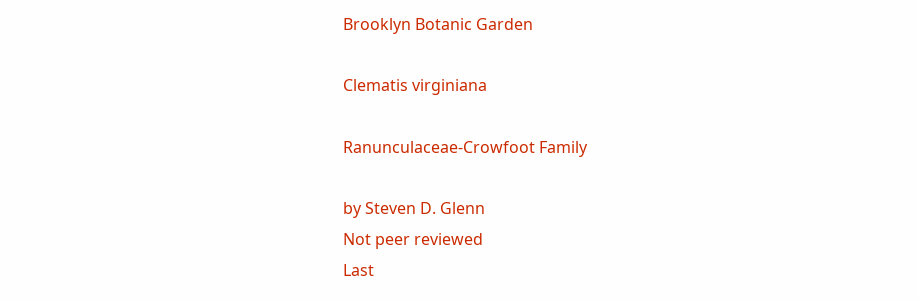Brooklyn Botanic Garden

Clematis virginiana

Ranunculaceae-Crowfoot Family

by Steven D. Glenn
Not peer reviewed
Last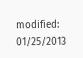modified: 01/25/2013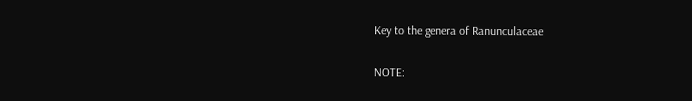Key to the genera of Ranunculaceae

NOTE: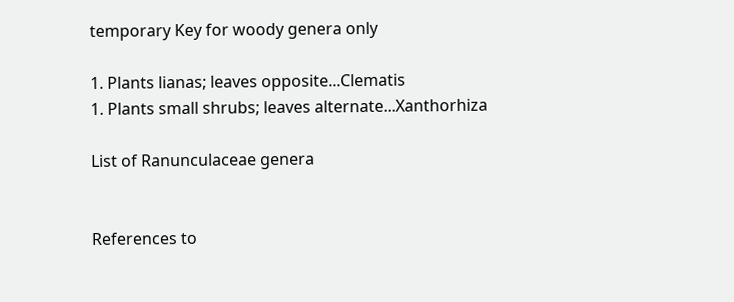temporary Key for woody genera only

1. Plants lianas; leaves opposite...Clematis
1. Plants small shrubs; leaves alternate...Xanthorhiza

List of Ranunculaceae genera


References to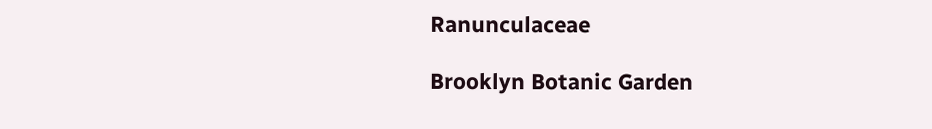Ranunculaceae

Brooklyn Botanic Garden